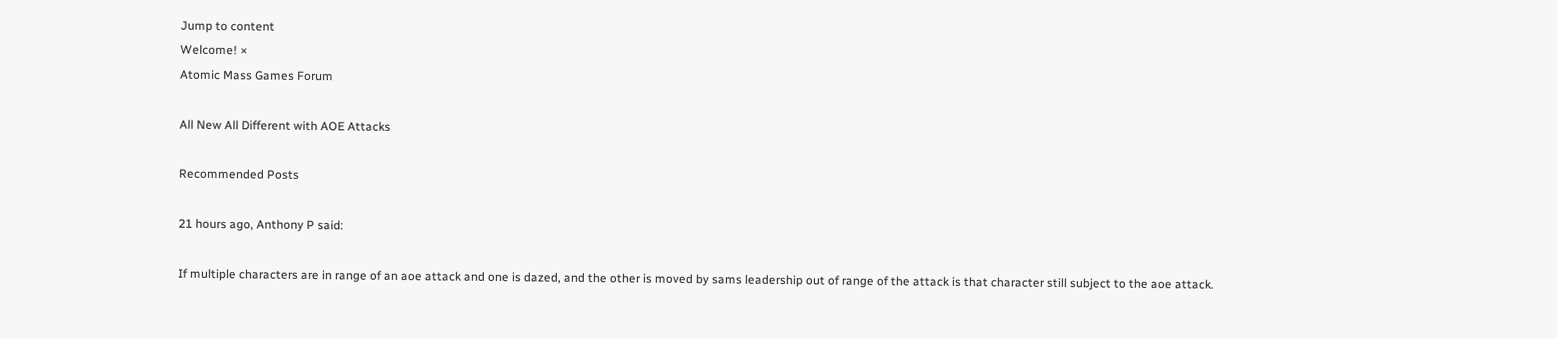Jump to content
Welcome! ×
Atomic Mass Games Forum

All New All Different with AOE Attacks

Recommended Posts

21 hours ago, Anthony P said:

If multiple characters are in range of an aoe attack and one is dazed, and the other is moved by sams leadership out of range of the attack is that character still subject to the aoe attack.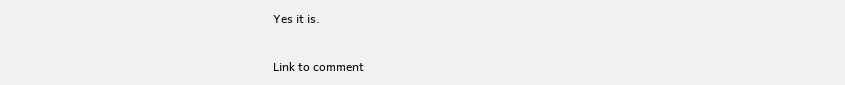Yes it is.

Link to comment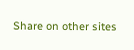Share on other sites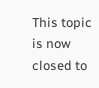This topic is now closed to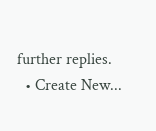further replies.
  • Create New...